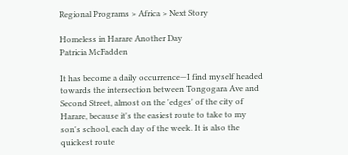Regional Programs > Africa > Next Story

Homeless in Harare Another Day
Patricia McFadden

It has become a daily occurrence—I find myself headed towards the intersection between Tongogara Ave and Second Street, almost on the 'edges' of the city of Harare, because it's the easiest route to take to my son's school, each day of the week. It is also the quickest route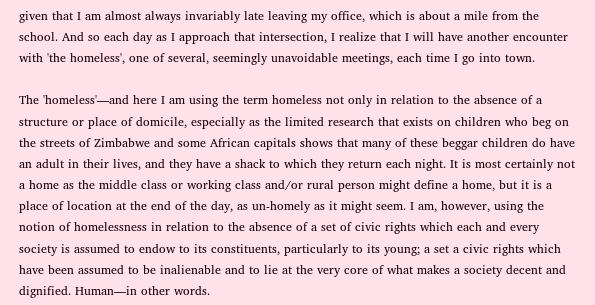given that I am almost always invariably late leaving my office, which is about a mile from the school. And so each day as I approach that intersection, I realize that I will have another encounter with 'the homeless', one of several, seemingly unavoidable meetings, each time I go into town.

The 'homeless'—and here I am using the term homeless not only in relation to the absence of a structure or place of domicile, especially as the limited research that exists on children who beg on the streets of Zimbabwe and some African capitals shows that many of these beggar children do have an adult in their lives, and they have a shack to which they return each night. It is most certainly not a home as the middle class or working class and/or rural person might define a home, but it is a place of location at the end of the day, as un-homely as it might seem. I am, however, using the notion of homelessness in relation to the absence of a set of civic rights which each and every society is assumed to endow to its constituents, particularly to its young; a set a civic rights which have been assumed to be inalienable and to lie at the very core of what makes a society decent and dignified. Human—in other words.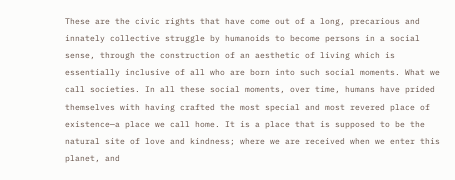These are the civic rights that have come out of a long, precarious and innately collective struggle by humanoids to become persons in a social sense, through the construction of an aesthetic of living which is essentially inclusive of all who are born into such social moments. What we call societies. In all these social moments, over time, humans have prided themselves with having crafted the most special and most revered place of existence—a place we call home. It is a place that is supposed to be the natural site of love and kindness; where we are received when we enter this planet, and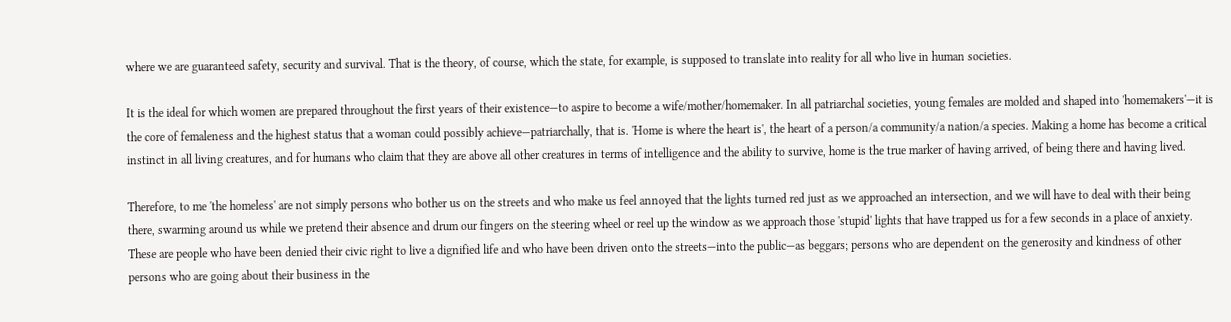where we are guaranteed safety, security and survival. That is the theory, of course, which the state, for example, is supposed to translate into reality for all who live in human societies.

It is the ideal for which women are prepared throughout the first years of their existence—to aspire to become a wife/mother/homemaker. In all patriarchal societies, young females are molded and shaped into 'homemakers'—it is the core of femaleness and the highest status that a woman could possibly achieve—patriarchally, that is. 'Home is where the heart is', the heart of a person/a community/a nation/a species. Making a home has become a critical instinct in all living creatures, and for humans who claim that they are above all other creatures in terms of intelligence and the ability to survive, home is the true marker of having arrived, of being there and having lived.

Therefore, to me 'the homeless' are not simply persons who bother us on the streets and who make us feel annoyed that the lights turned red just as we approached an intersection, and we will have to deal with their being there, swarming around us while we pretend their absence and drum our fingers on the steering wheel or reel up the window as we approach those 'stupid' lights that have trapped us for a few seconds in a place of anxiety. These are people who have been denied their civic right to live a dignified life and who have been driven onto the streets—into the public—as beggars; persons who are dependent on the generosity and kindness of other persons who are going about their business in the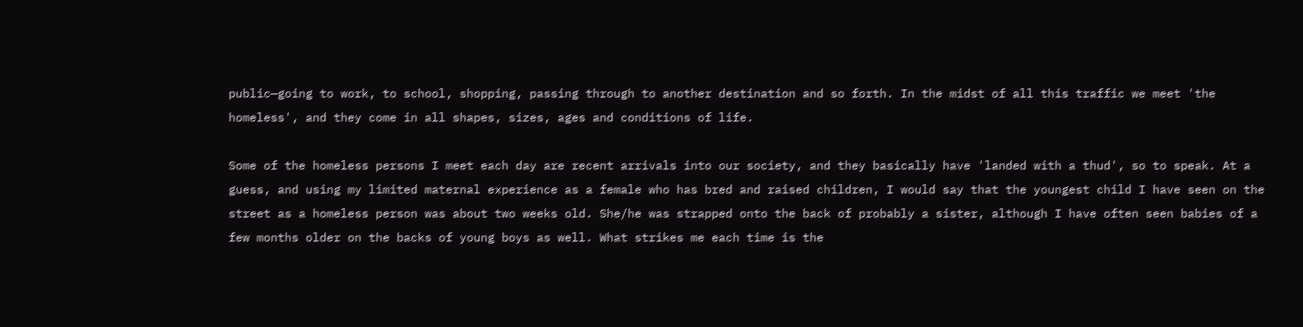public—going to work, to school, shopping, passing through to another destination and so forth. In the midst of all this traffic we meet 'the homeless', and they come in all shapes, sizes, ages and conditions of life.

Some of the homeless persons I meet each day are recent arrivals into our society, and they basically have 'landed with a thud', so to speak. At a guess, and using my limited maternal experience as a female who has bred and raised children, I would say that the youngest child I have seen on the street as a homeless person was about two weeks old. She/he was strapped onto the back of probably a sister, although I have often seen babies of a few months older on the backs of young boys as well. What strikes me each time is the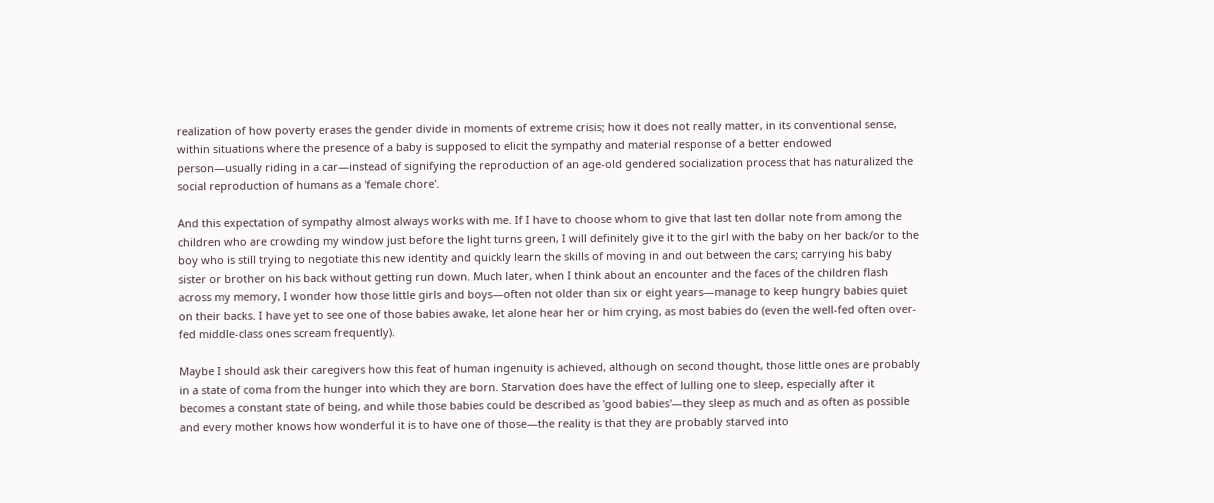realization of how poverty erases the gender divide in moments of extreme crisis; how it does not really matter, in its conventional sense, within situations where the presence of a baby is supposed to elicit the sympathy and material response of a better endowed person—usually riding in a car—instead of signifying the reproduction of an age-old gendered socialization process that has naturalized the social reproduction of humans as a 'female chore'.

And this expectation of sympathy almost always works with me. If I have to choose whom to give that last ten dollar note from among the children who are crowding my window just before the light turns green, I will definitely give it to the girl with the baby on her back/or to the boy who is still trying to negotiate this new identity and quickly learn the skills of moving in and out between the cars; carrying his baby sister or brother on his back without getting run down. Much later, when I think about an encounter and the faces of the children flash across my memory, I wonder how those little girls and boys—often not older than six or eight years—manage to keep hungry babies quiet on their backs. I have yet to see one of those babies awake, let alone hear her or him crying, as most babies do (even the well-fed often over-fed middle-class ones scream frequently).

Maybe I should ask their caregivers how this feat of human ingenuity is achieved, although on second thought, those little ones are probably in a state of coma from the hunger into which they are born. Starvation does have the effect of lulling one to sleep, especially after it becomes a constant state of being, and while those babies could be described as 'good babies'—they sleep as much and as often as possible and every mother knows how wonderful it is to have one of those—the reality is that they are probably starved into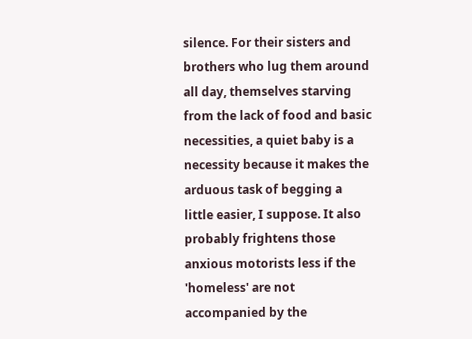silence. For their sisters and brothers who lug them around all day, themselves starving from the lack of food and basic necessities, a quiet baby is a necessity because it makes the arduous task of begging a little easier, I suppose. It also probably frightens those anxious motorists less if the 'homeless' are not accompanied by the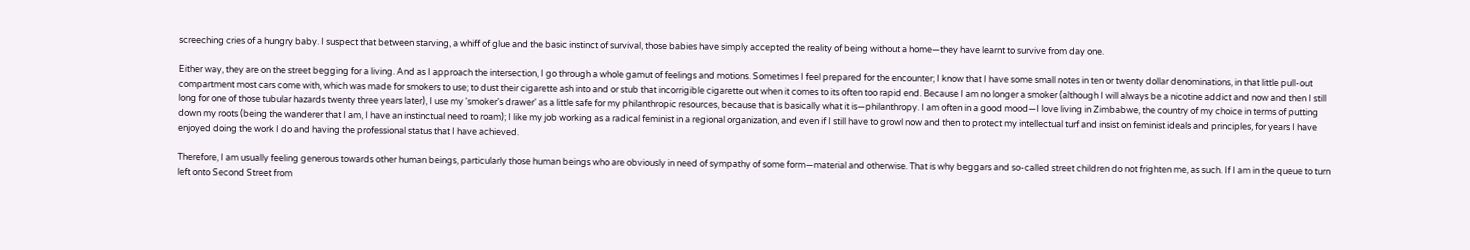screeching cries of a hungry baby. I suspect that between starving, a whiff of glue and the basic instinct of survival, those babies have simply accepted the reality of being without a home—they have learnt to survive from day one.

Either way, they are on the street begging for a living. And as I approach the intersection, I go through a whole gamut of feelings and motions. Sometimes I feel prepared for the encounter; I know that I have some small notes in ten or twenty dollar denominations, in that little pull-out compartment most cars come with, which was made for smokers to use; to dust their cigarette ash into and or stub that incorrigible cigarette out when it comes to its often too rapid end. Because I am no longer a smoker (although I will always be a nicotine addict and now and then I still long for one of those tubular hazards twenty three years later), I use my 'smoker's drawer' as a little safe for my philanthropic resources, because that is basically what it is—philanthropy. I am often in a good mood—I love living in Zimbabwe, the country of my choice in terms of putting down my roots (being the wanderer that I am, I have an instinctual need to roam); I like my job working as a radical feminist in a regional organization, and even if I still have to growl now and then to protect my intellectual turf and insist on feminist ideals and principles, for years I have enjoyed doing the work I do and having the professional status that I have achieved.

Therefore, I am usually feeling generous towards other human beings, particularly those human beings who are obviously in need of sympathy of some form—material and otherwise. That is why beggars and so-called street children do not frighten me, as such. If I am in the queue to turn left onto Second Street from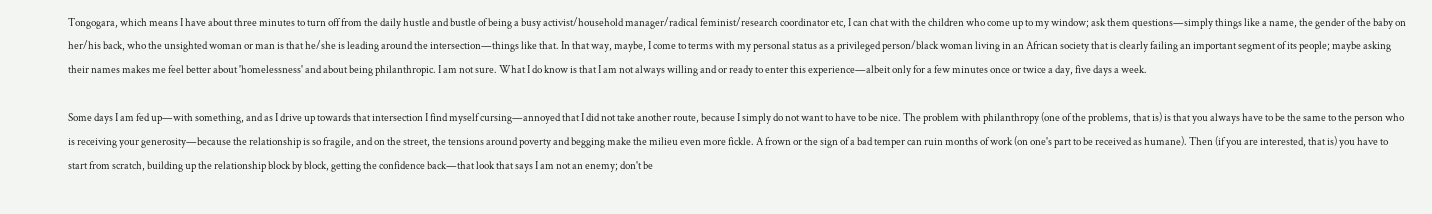Tongogara, which means I have about three minutes to turn off from the daily hustle and bustle of being a busy activist/household manager/radical feminist/research coordinator etc, I can chat with the children who come up to my window; ask them questions—simply things like a name, the gender of the baby on her/his back, who the unsighted woman or man is that he/she is leading around the intersection—things like that. In that way, maybe, I come to terms with my personal status as a privileged person/black woman living in an African society that is clearly failing an important segment of its people; maybe asking their names makes me feel better about 'homelessness' and about being philanthropic. I am not sure. What I do know is that I am not always willing and or ready to enter this experience—albeit only for a few minutes once or twice a day, five days a week.

Some days I am fed up—with something, and as I drive up towards that intersection I find myself cursing—annoyed that I did not take another route, because I simply do not want to have to be nice. The problem with philanthropy (one of the problems, that is) is that you always have to be the same to the person who is receiving your generosity—because the relationship is so fragile, and on the street, the tensions around poverty and begging make the milieu even more fickle. A frown or the sign of a bad temper can ruin months of work (on one's part to be received as humane). Then (if you are interested, that is) you have to start from scratch, building up the relationship block by block, getting the confidence back—that look that says I am not an enemy; don't be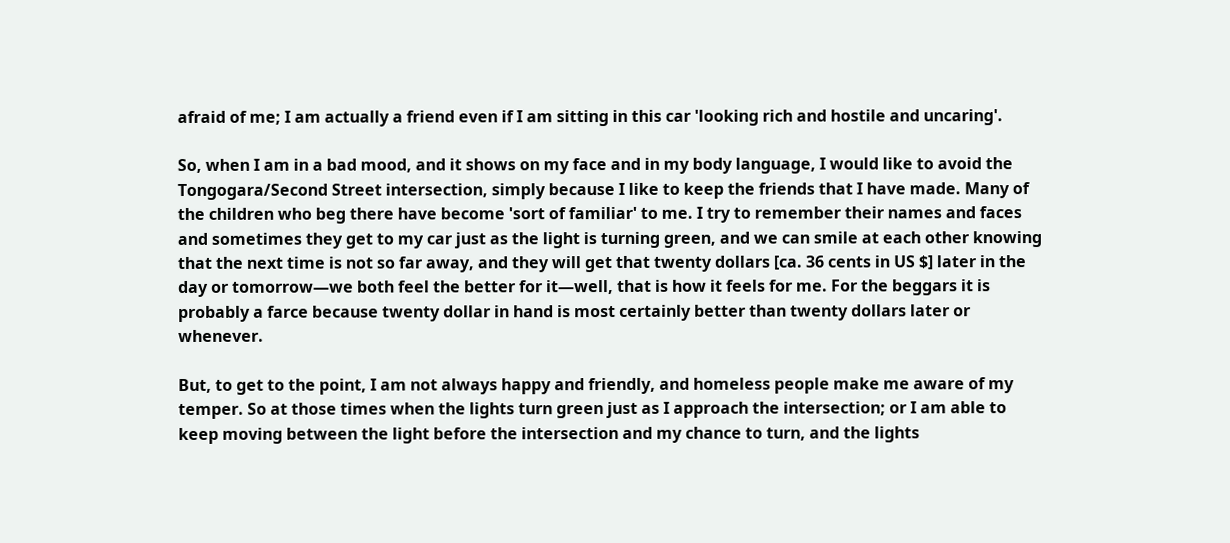afraid of me; I am actually a friend even if I am sitting in this car 'looking rich and hostile and uncaring'.

So, when I am in a bad mood, and it shows on my face and in my body language, I would like to avoid the Tongogara/Second Street intersection, simply because I like to keep the friends that I have made. Many of the children who beg there have become 'sort of familiar' to me. I try to remember their names and faces and sometimes they get to my car just as the light is turning green, and we can smile at each other knowing that the next time is not so far away, and they will get that twenty dollars [ca. 36 cents in US $] later in the day or tomorrow—we both feel the better for it—well, that is how it feels for me. For the beggars it is probably a farce because twenty dollar in hand is most certainly better than twenty dollars later or whenever.

But, to get to the point, I am not always happy and friendly, and homeless people make me aware of my temper. So at those times when the lights turn green just as I approach the intersection; or I am able to keep moving between the light before the intersection and my chance to turn, and the lights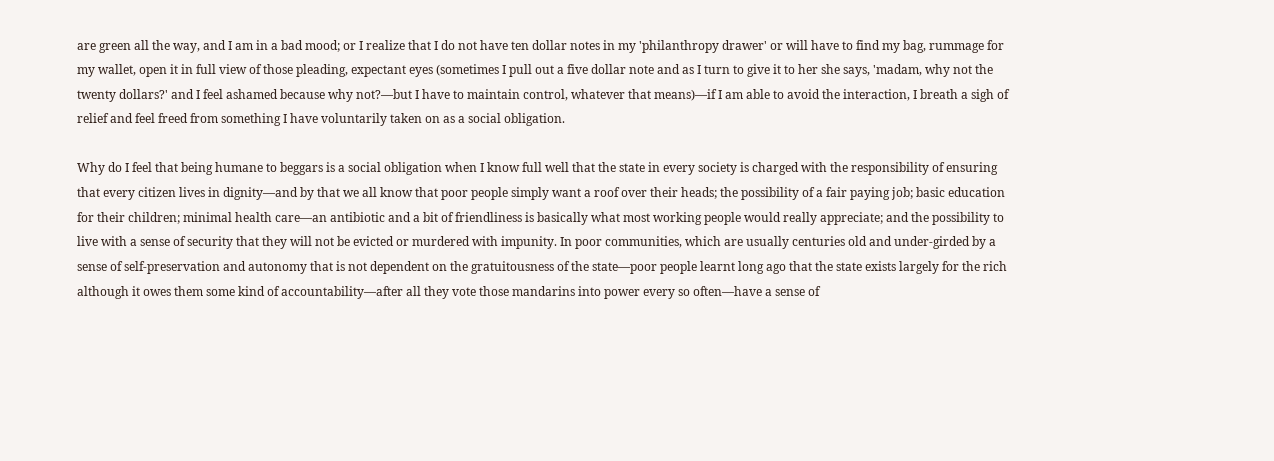are green all the way, and I am in a bad mood; or I realize that I do not have ten dollar notes in my 'philanthropy drawer' or will have to find my bag, rummage for my wallet, open it in full view of those pleading, expectant eyes (sometimes I pull out a five dollar note and as I turn to give it to her she says, 'madam, why not the twenty dollars?' and I feel ashamed because why not?—but I have to maintain control, whatever that means)—if I am able to avoid the interaction, I breath a sigh of relief and feel freed from something I have voluntarily taken on as a social obligation.

Why do I feel that being humane to beggars is a social obligation when I know full well that the state in every society is charged with the responsibility of ensuring that every citizen lives in dignity—and by that we all know that poor people simply want a roof over their heads; the possibility of a fair paying job; basic education for their children; minimal health care—an antibiotic and a bit of friendliness is basically what most working people would really appreciate; and the possibility to live with a sense of security that they will not be evicted or murdered with impunity. In poor communities, which are usually centuries old and under-girded by a sense of self-preservation and autonomy that is not dependent on the gratuitousness of the state—poor people learnt long ago that the state exists largely for the rich although it owes them some kind of accountability—after all they vote those mandarins into power every so often—have a sense of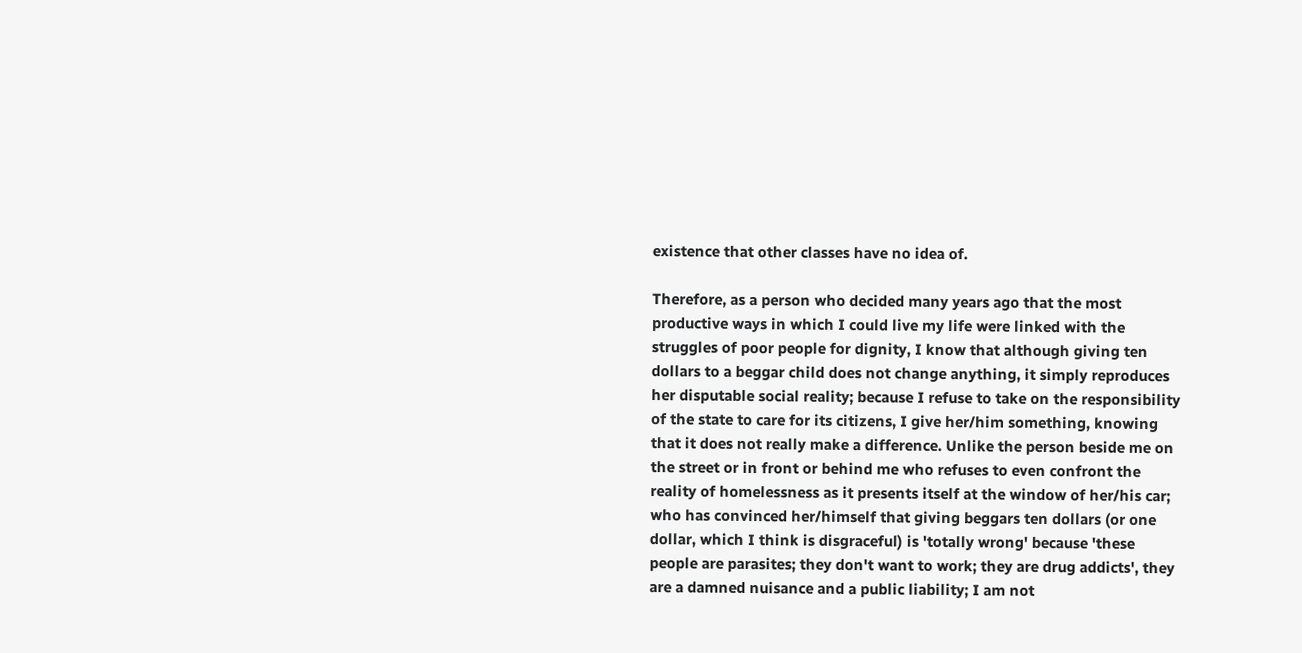existence that other classes have no idea of.

Therefore, as a person who decided many years ago that the most productive ways in which I could live my life were linked with the struggles of poor people for dignity, I know that although giving ten dollars to a beggar child does not change anything, it simply reproduces her disputable social reality; because I refuse to take on the responsibility of the state to care for its citizens, I give her/him something, knowing that it does not really make a difference. Unlike the person beside me on the street or in front or behind me who refuses to even confront the reality of homelessness as it presents itself at the window of her/his car; who has convinced her/himself that giving beggars ten dollars (or one dollar, which I think is disgraceful) is 'totally wrong' because 'these people are parasites; they don't want to work; they are drug addicts', they are a damned nuisance and a public liability; I am not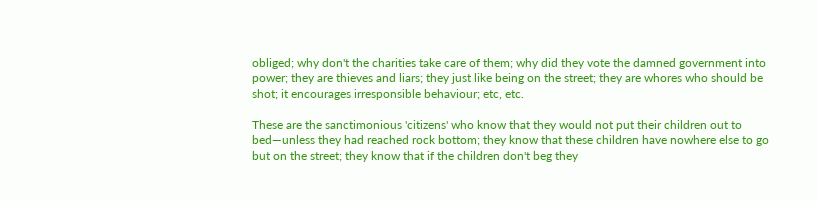obliged; why don't the charities take care of them; why did they vote the damned government into power; they are thieves and liars; they just like being on the street; they are whores who should be shot; it encourages irresponsible behaviour; etc, etc.

These are the sanctimonious 'citizens' who know that they would not put their children out to bed—unless they had reached rock bottom; they know that these children have nowhere else to go but on the street; they know that if the children don't beg they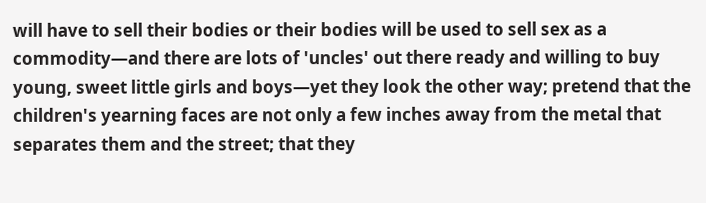will have to sell their bodies or their bodies will be used to sell sex as a commodity—and there are lots of 'uncles' out there ready and willing to buy young, sweet little girls and boys—yet they look the other way; pretend that the children's yearning faces are not only a few inches away from the metal that separates them and the street; that they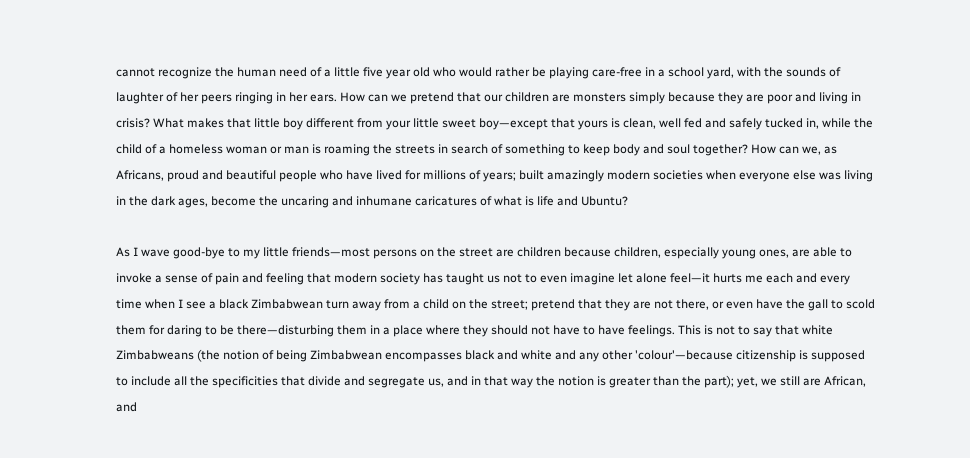cannot recognize the human need of a little five year old who would rather be playing care-free in a school yard, with the sounds of laughter of her peers ringing in her ears. How can we pretend that our children are monsters simply because they are poor and living in crisis? What makes that little boy different from your little sweet boy—except that yours is clean, well fed and safely tucked in, while the child of a homeless woman or man is roaming the streets in search of something to keep body and soul together? How can we, as Africans, proud and beautiful people who have lived for millions of years; built amazingly modern societies when everyone else was living in the dark ages, become the uncaring and inhumane caricatures of what is life and Ubuntu?

As I wave good-bye to my little friends—most persons on the street are children because children, especially young ones, are able to invoke a sense of pain and feeling that modern society has taught us not to even imagine let alone feel—it hurts me each and every time when I see a black Zimbabwean turn away from a child on the street; pretend that they are not there, or even have the gall to scold them for daring to be there—disturbing them in a place where they should not have to have feelings. This is not to say that white Zimbabweans (the notion of being Zimbabwean encompasses black and white and any other 'colour'—because citizenship is supposed to include all the specificities that divide and segregate us, and in that way the notion is greater than the part); yet, we still are African, and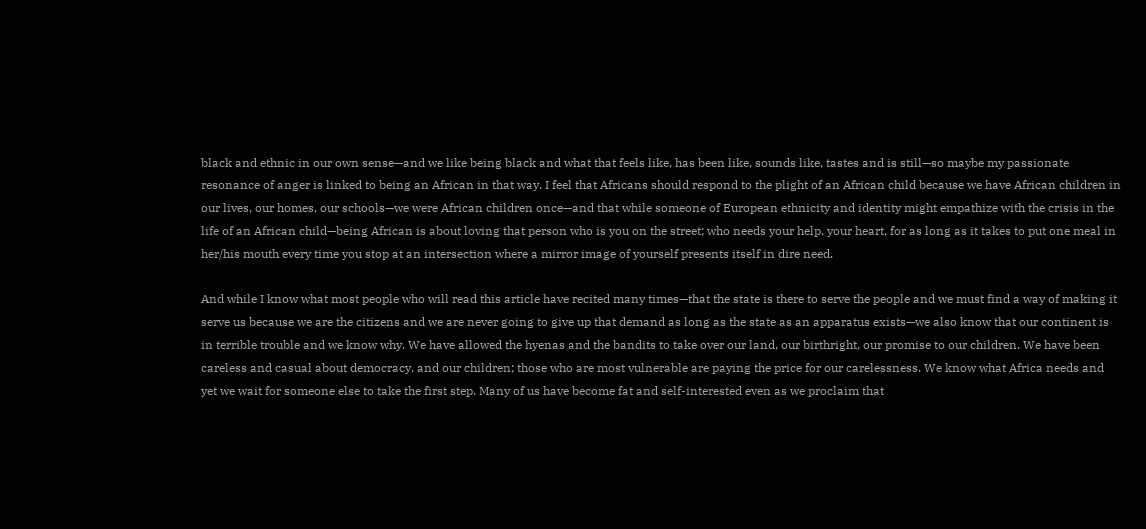black and ethnic in our own sense—and we like being black and what that feels like, has been like, sounds like, tastes and is still—so maybe my passionate resonance of anger is linked to being an African in that way. I feel that Africans should respond to the plight of an African child because we have African children in our lives, our homes, our schools—we were African children once—and that while someone of European ethnicity and identity might empathize with the crisis in the life of an African child—being African is about loving that person who is you on the street; who needs your help, your heart, for as long as it takes to put one meal in her/his mouth every time you stop at an intersection where a mirror image of yourself presents itself in dire need.

And while I know what most people who will read this article have recited many times—that the state is there to serve the people and we must find a way of making it serve us because we are the citizens and we are never going to give up that demand as long as the state as an apparatus exists—we also know that our continent is in terrible trouble and we know why. We have allowed the hyenas and the bandits to take over our land, our birthright, our promise to our children. We have been careless and casual about democracy, and our children; those who are most vulnerable are paying the price for our carelessness. We know what Africa needs and yet we wait for someone else to take the first step. Many of us have become fat and self-interested even as we proclaim that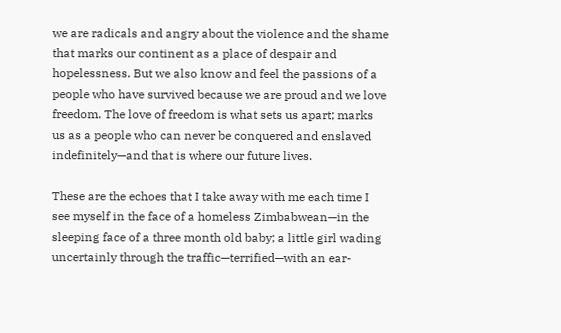we are radicals and angry about the violence and the shame that marks our continent as a place of despair and hopelessness. But we also know and feel the passions of a people who have survived because we are proud and we love freedom. The love of freedom is what sets us apart; marks us as a people who can never be conquered and enslaved indefinitely—and that is where our future lives.

These are the echoes that I take away with me each time I see myself in the face of a homeless Zimbabwean—in the sleeping face of a three month old baby; a little girl wading uncertainly through the traffic—terrified—with an ear-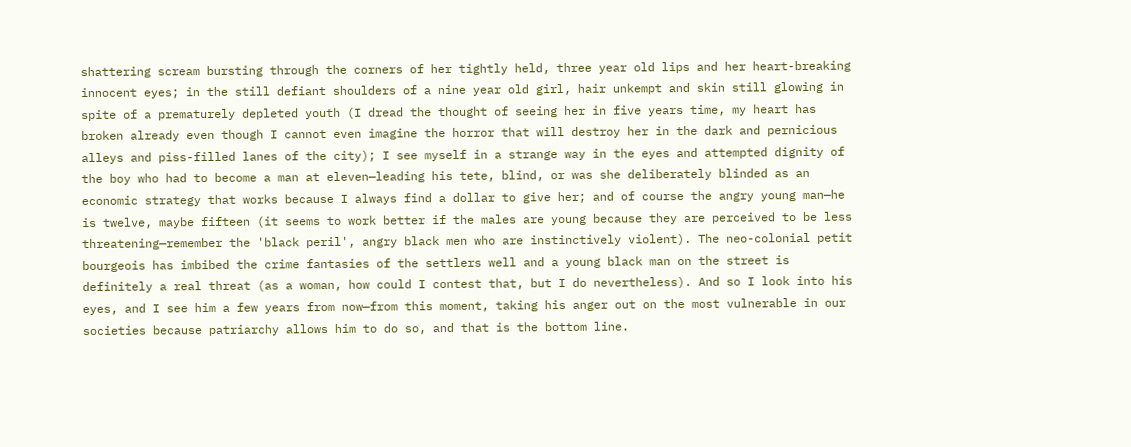shattering scream bursting through the corners of her tightly held, three year old lips and her heart-breaking innocent eyes; in the still defiant shoulders of a nine year old girl, hair unkempt and skin still glowing in spite of a prematurely depleted youth (I dread the thought of seeing her in five years time, my heart has broken already even though I cannot even imagine the horror that will destroy her in the dark and pernicious alleys and piss-filled lanes of the city); I see myself in a strange way in the eyes and attempted dignity of the boy who had to become a man at eleven—leading his tete, blind, or was she deliberately blinded as an economic strategy that works because I always find a dollar to give her; and of course the angry young man—he is twelve, maybe fifteen (it seems to work better if the males are young because they are perceived to be less threatening—remember the 'black peril', angry black men who are instinctively violent). The neo-colonial petit bourgeois has imbibed the crime fantasies of the settlers well and a young black man on the street is definitely a real threat (as a woman, how could I contest that, but I do nevertheless). And so I look into his eyes, and I see him a few years from now—from this moment, taking his anger out on the most vulnerable in our societies because patriarchy allows him to do so, and that is the bottom line.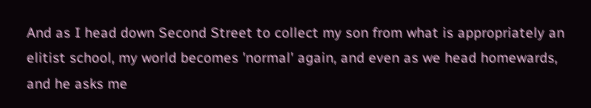And as I head down Second Street to collect my son from what is appropriately an elitist school, my world becomes 'normal' again, and even as we head homewards, and he asks me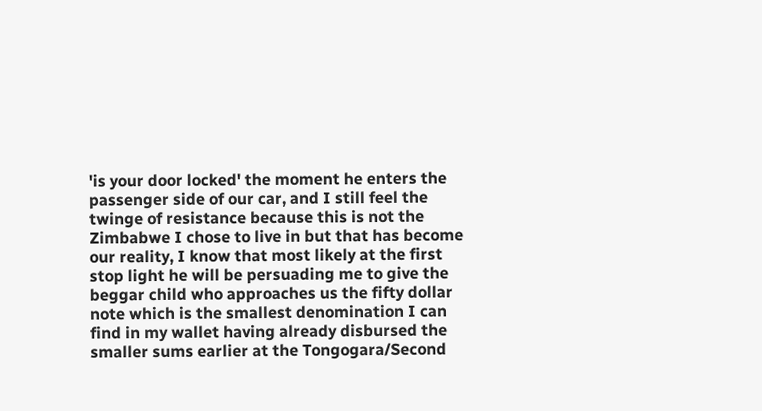'is your door locked' the moment he enters the passenger side of our car, and I still feel the twinge of resistance because this is not the Zimbabwe I chose to live in but that has become our reality, I know that most likely at the first stop light he will be persuading me to give the beggar child who approaches us the fifty dollar note which is the smallest denomination I can find in my wallet having already disbursed the smaller sums earlier at the Tongogara/Second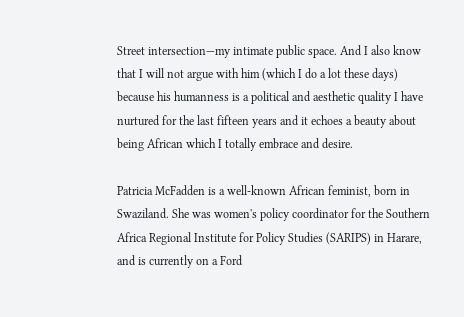Street intersection—my intimate public space. And I also know that I will not argue with him (which I do a lot these days) because his humanness is a political and aesthetic quality I have nurtured for the last fifteen years and it echoes a beauty about being African which I totally embrace and desire.

Patricia McFadden is a well-known African feminist, born in Swaziland. She was women's policy coordinator for the Southern Africa Regional Institute for Policy Studies (SARIPS) in Harare, and is currently on a Ford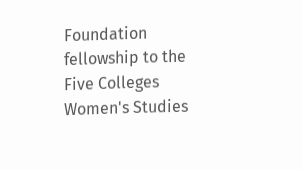Foundation fellowship to the Five Colleges Women's Studies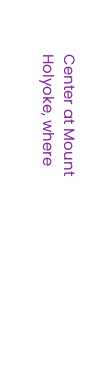Center at Mount Holyoke, where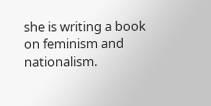she is writing a book on feminism and nationalism.